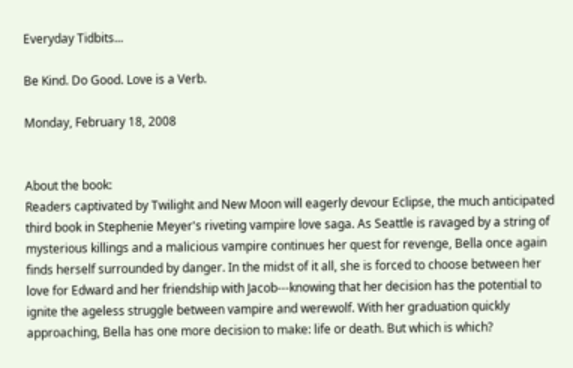Everyday Tidbits...

Be Kind. Do Good. Love is a Verb.

Monday, February 18, 2008


About the book:
Readers captivated by Twilight and New Moon will eagerly devour Eclipse, the much anticipated third book in Stephenie Meyer's riveting vampire love saga. As Seattle is ravaged by a string of mysterious killings and a malicious vampire continues her quest for revenge, Bella once again finds herself surrounded by danger. In the midst of it all, she is forced to choose between her love for Edward and her friendship with Jacob---knowing that her decision has the potential to ignite the ageless struggle between vampire and werewolf. With her graduation quickly approaching, Bella has one more decision to make: life or death. But which is which?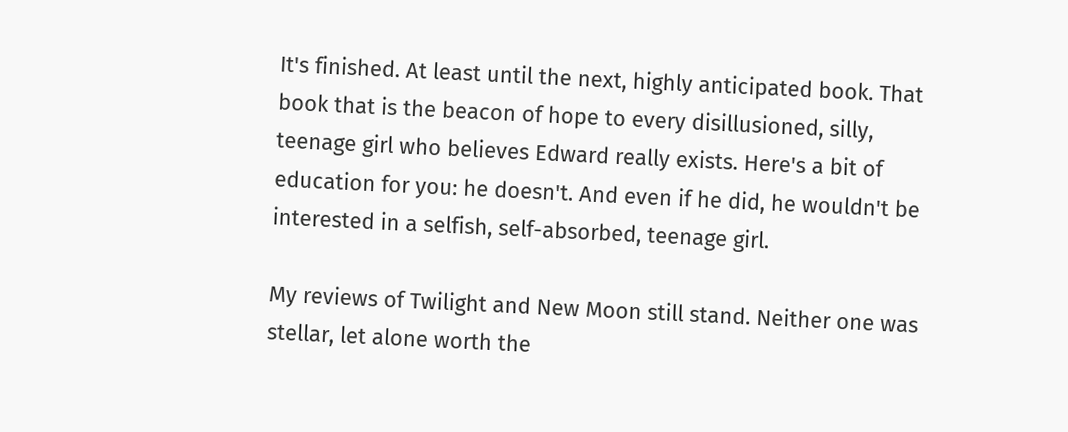It's finished. At least until the next, highly anticipated book. That book that is the beacon of hope to every disillusioned, silly, teenage girl who believes Edward really exists. Here's a bit of education for you: he doesn't. And even if he did, he wouldn't be interested in a selfish, self-absorbed, teenage girl.

My reviews of Twilight and New Moon still stand. Neither one was stellar, let alone worth the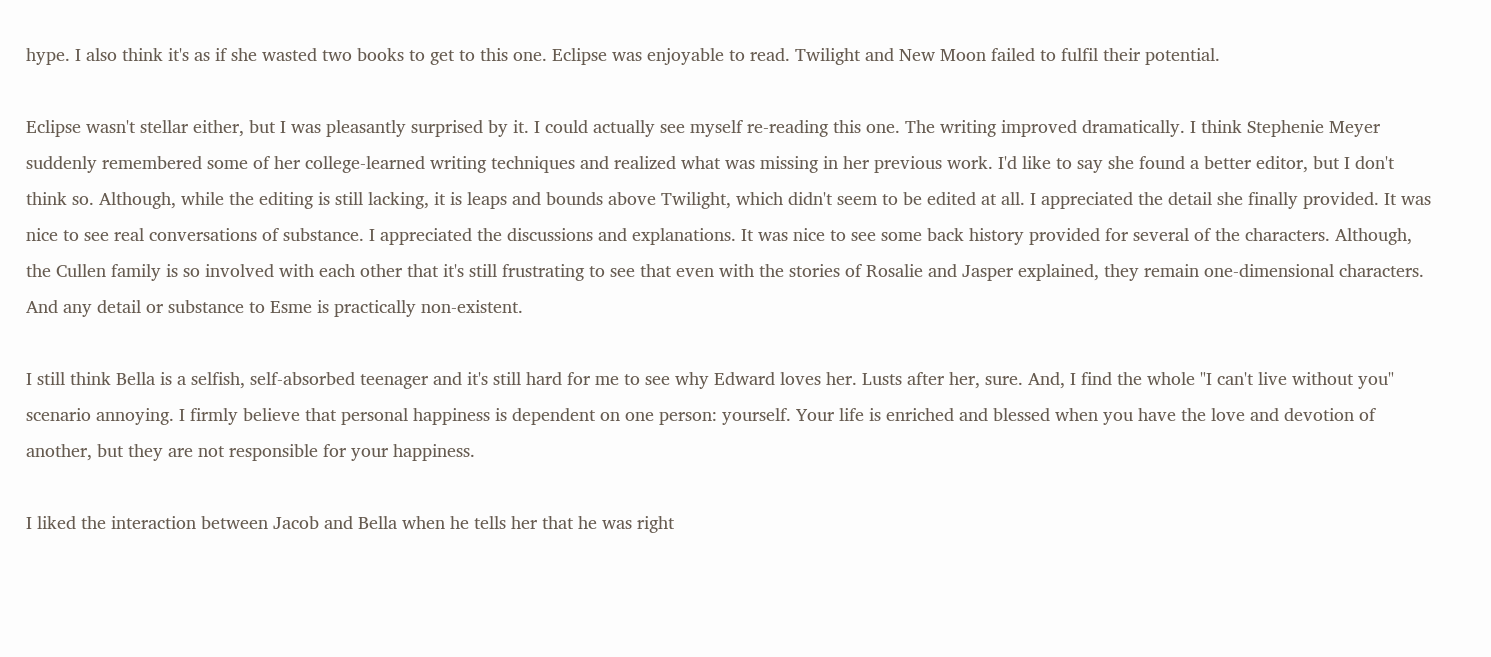hype. I also think it's as if she wasted two books to get to this one. Eclipse was enjoyable to read. Twilight and New Moon failed to fulfil their potential.

Eclipse wasn't stellar either, but I was pleasantly surprised by it. I could actually see myself re-reading this one. The writing improved dramatically. I think Stephenie Meyer suddenly remembered some of her college-learned writing techniques and realized what was missing in her previous work. I'd like to say she found a better editor, but I don't think so. Although, while the editing is still lacking, it is leaps and bounds above Twilight, which didn't seem to be edited at all. I appreciated the detail she finally provided. It was nice to see real conversations of substance. I appreciated the discussions and explanations. It was nice to see some back history provided for several of the characters. Although, the Cullen family is so involved with each other that it's still frustrating to see that even with the stories of Rosalie and Jasper explained, they remain one-dimensional characters. And any detail or substance to Esme is practically non-existent.

I still think Bella is a selfish, self-absorbed teenager and it's still hard for me to see why Edward loves her. Lusts after her, sure. And, I find the whole "I can't live without you" scenario annoying. I firmly believe that personal happiness is dependent on one person: yourself. Your life is enriched and blessed when you have the love and devotion of another, but they are not responsible for your happiness.

I liked the interaction between Jacob and Bella when he tells her that he was right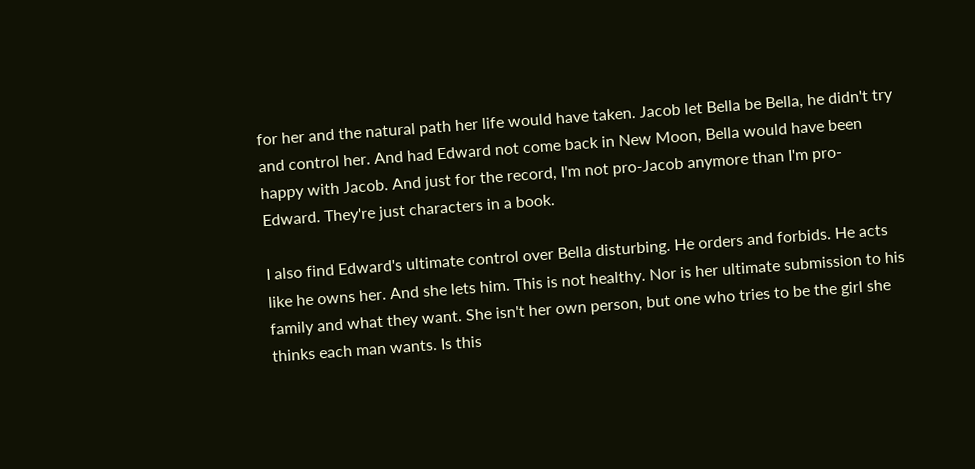for her and the natural path her life would have taken. Jacob let Bella be Bella, he didn't try and control her. And had Edward not come back in New Moon, Bella would have been happy with Jacob. And just for the record, I'm not pro-Jacob anymore than I'm pro-Edward. They're just characters in a book.

I also find Edward's ultimate control over Bella disturbing. He orders and forbids. He acts like he owns her. And she lets him. This is not healthy. Nor is her ultimate submission to his family and what they want. She isn't her own person, but one who tries to be the girl she thinks each man wants. Is this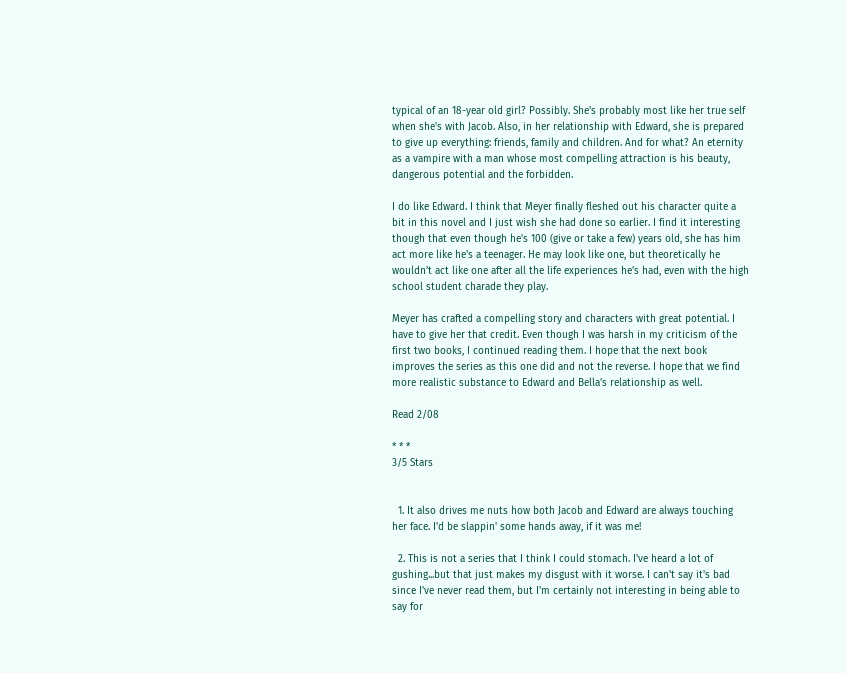typical of an 18-year old girl? Possibly. She's probably most like her true self when she's with Jacob. Also, in her relationship with Edward, she is prepared to give up everything: friends, family and children. And for what? An eternity as a vampire with a man whose most compelling attraction is his beauty, dangerous potential and the forbidden.

I do like Edward. I think that Meyer finally fleshed out his character quite a bit in this novel and I just wish she had done so earlier. I find it interesting though that even though he's 100 (give or take a few) years old, she has him act more like he's a teenager. He may look like one, but theoretically he wouldn't act like one after all the life experiences he's had, even with the high school student charade they play.

Meyer has crafted a compelling story and characters with great potential. I have to give her that credit. Even though I was harsh in my criticism of the first two books, I continued reading them. I hope that the next book improves the series as this one did and not the reverse. I hope that we find more realistic substance to Edward and Bella's relationship as well.

Read 2/08

* * *
3/5 Stars


  1. It also drives me nuts how both Jacob and Edward are always touching her face. I'd be slappin' some hands away, if it was me!

  2. This is not a series that I think I could stomach. I've heard a lot of gushing...but that just makes my disgust with it worse. I can't say it's bad since I've never read them, but I'm certainly not interesting in being able to say for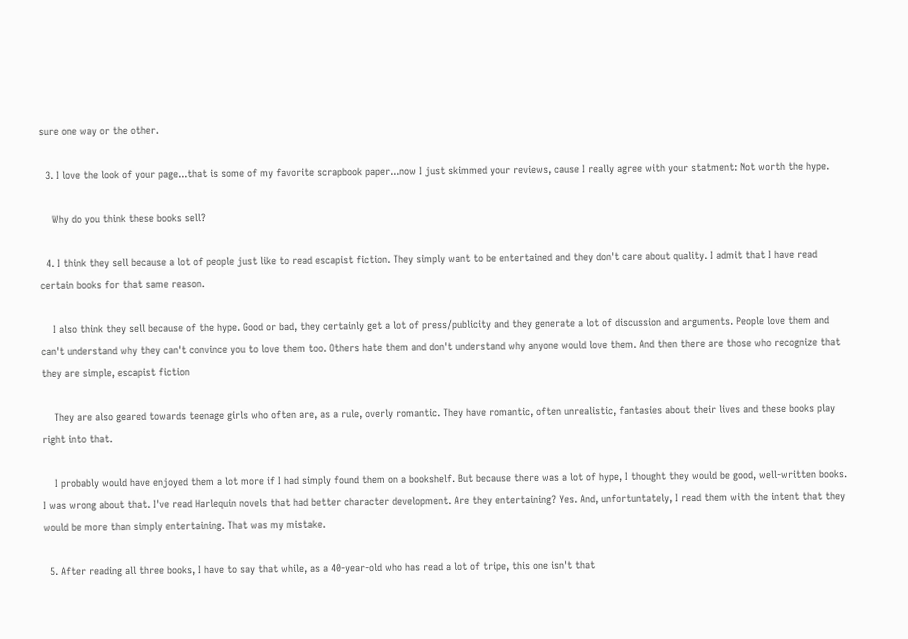sure one way or the other.

  3. I love the look of your page...that is some of my favorite scrapbook paper...now I just skimmed your reviews, cause I really agree with your statment: Not worth the hype.

    Why do you think these books sell?

  4. I think they sell because a lot of people just like to read escapist fiction. They simply want to be entertained and they don't care about quality. I admit that I have read certain books for that same reason.

    I also think they sell because of the hype. Good or bad, they certainly get a lot of press/publicity and they generate a lot of discussion and arguments. People love them and can't understand why they can't convince you to love them too. Others hate them and don't understand why anyone would love them. And then there are those who recognize that they are simple, escapist fiction

    They are also geared towards teenage girls who often are, as a rule, overly romantic. They have romantic, often unrealistic, fantasies about their lives and these books play right into that.

    I probably would have enjoyed them a lot more if I had simply found them on a bookshelf. But because there was a lot of hype, I thought they would be good, well-written books. I was wrong about that. I've read Harlequin novels that had better character development. Are they entertaining? Yes. And, unfortuntately, I read them with the intent that they would be more than simply entertaining. That was my mistake.

  5. After reading all three books, I have to say that while, as a 40-year-old who has read a lot of tripe, this one isn't that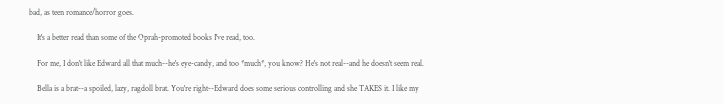bad, as teen romance/horror goes.

    It's a better read than some of the Oprah-promoted books I've read, too.

    For me, I don't like Edward all that much--he's eye-candy, and too *much*, you know? He's not real--and he doesn't seem real.

    Bella is a brat--a spoiled, lazy, ragdoll brat. You're right--Edward does some serious controlling and she TAKES it. I like my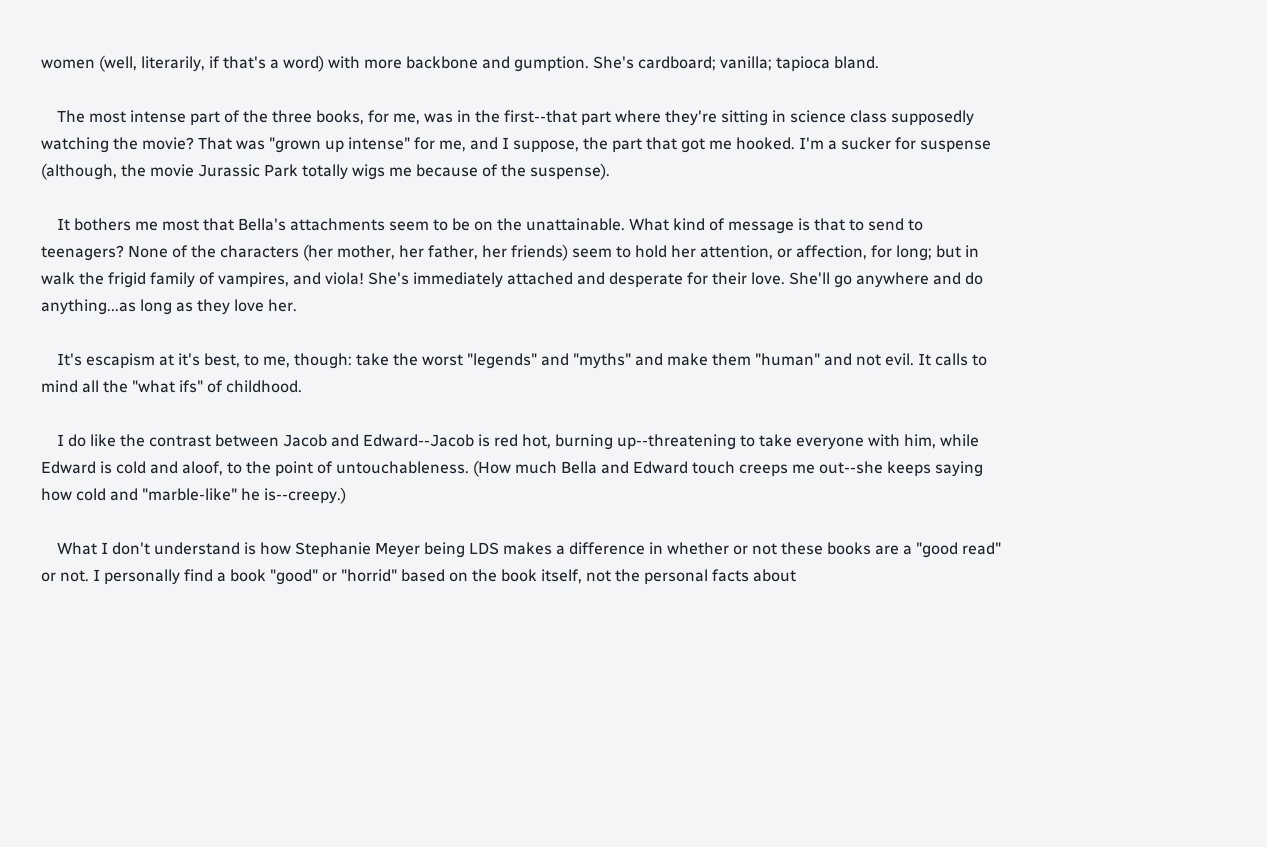women (well, literarily, if that's a word) with more backbone and gumption. She's cardboard; vanilla; tapioca bland.

    The most intense part of the three books, for me, was in the first--that part where they're sitting in science class supposedly watching the movie? That was "grown up intense" for me, and I suppose, the part that got me hooked. I'm a sucker for suspense (although, the movie Jurassic Park totally wigs me because of the suspense).

    It bothers me most that Bella's attachments seem to be on the unattainable. What kind of message is that to send to teenagers? None of the characters (her mother, her father, her friends) seem to hold her attention, or affection, for long; but in walk the frigid family of vampires, and viola! She's immediately attached and desperate for their love. She'll go anywhere and do anything...as long as they love her.

    It's escapism at it's best, to me, though: take the worst "legends" and "myths" and make them "human" and not evil. It calls to mind all the "what ifs" of childhood.

    I do like the contrast between Jacob and Edward--Jacob is red hot, burning up--threatening to take everyone with him, while Edward is cold and aloof, to the point of untouchableness. (How much Bella and Edward touch creeps me out--she keeps saying how cold and "marble-like" he is--creepy.)

    What I don't understand is how Stephanie Meyer being LDS makes a difference in whether or not these books are a "good read" or not. I personally find a book "good" or "horrid" based on the book itself, not the personal facts about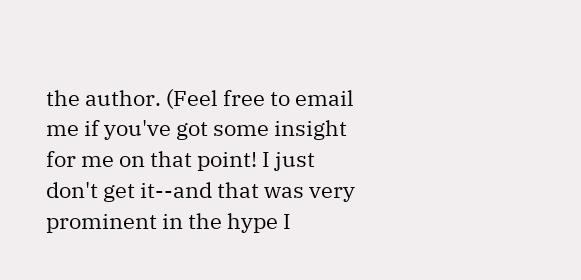the author. (Feel free to email me if you've got some insight for me on that point! I just don't get it--and that was very prominent in the hype I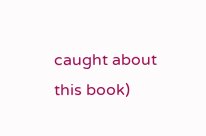caught about this book)